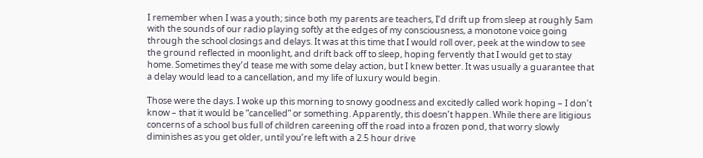I remember when I was a youth; since both my parents are teachers, I’d drift up from sleep at roughly 5am with the sounds of our radio playing softly at the edges of my consciousness, a monotone voice going through the school closings and delays. It was at this time that I would roll over, peek at the window to see the ground reflected in moonlight, and drift back off to sleep, hoping fervently that I would get to stay home. Sometimes they’d tease me with some delay action, but I knew better. It was usually a guarantee that a delay would lead to a cancellation, and my life of luxury would begin.

Those were the days. I woke up this morning to snowy goodness and excitedly called work hoping – I don’t know – that it would be “cancelled” or something. Apparently, this doesn’t happen. While there are litigious concerns of a school bus full of children careening off the road into a frozen pond, that worry slowly diminishes as you get older, until you’re left with a 2.5 hour drive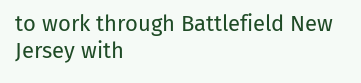to work through Battlefield New Jersey with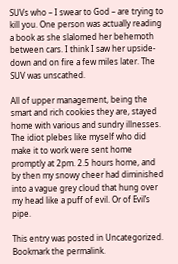SUVs who – I swear to God – are trying to kill you. One person was actually reading a book as she slalomed her behemoth between cars. I think I saw her upside-down and on fire a few miles later. The SUV was unscathed.

All of upper management, being the smart and rich cookies they are, stayed home with various and sundry illnesses. The idiot plebes like myself who did make it to work were sent home promptly at 2pm. 2.5 hours home, and by then my snowy cheer had diminished into a vague grey cloud that hung over my head like a puff of evil. Or of Evil’s pipe.

This entry was posted in Uncategorized. Bookmark the permalink.